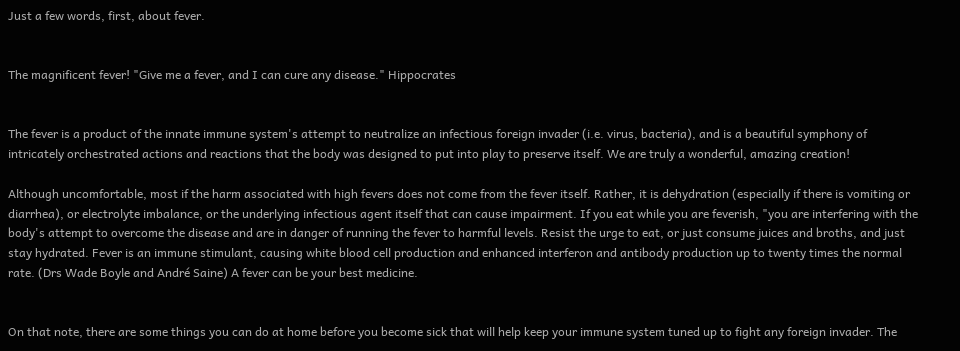Just a few words, first, about fever.


The magnificent fever! "Give me a fever, and I can cure any disease." Hippocrates


The fever is a product of the innate immune system's attempt to neutralize an infectious foreign invader (i.e. virus, bacteria), and is a beautiful symphony of intricately orchestrated actions and reactions that the body was designed to put into play to preserve itself. We are truly a wonderful, amazing creation!

Although uncomfortable, most if the harm associated with high fevers does not come from the fever itself. Rather, it is dehydration (especially if there is vomiting or diarrhea), or electrolyte imbalance, or the underlying infectious agent itself that can cause impairment. If you eat while you are feverish, "you are interfering with the body's attempt to overcome the disease and are in danger of running the fever to harmful levels. Resist the urge to eat, or just consume juices and broths, and just stay hydrated. Fever is an immune stimulant, causing white blood cell production and enhanced interferon and antibody production up to twenty times the normal rate. (Drs Wade Boyle and André Saine) A fever can be your best medicine.


On that note, there are some things you can do at home before you become sick that will help keep your immune system tuned up to fight any foreign invader. The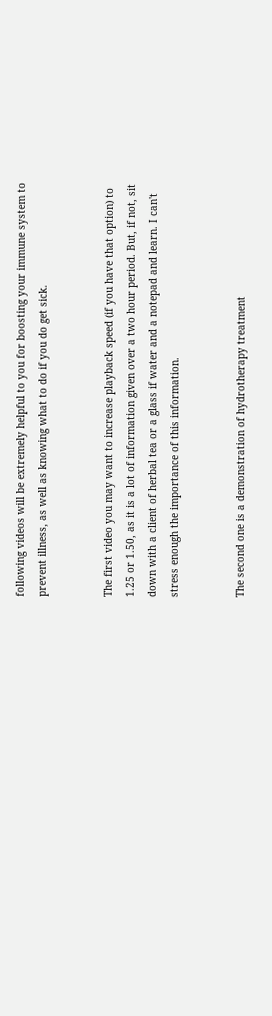following videos will be extremely helpful to you for boosting your immune system to prevent illness, as well as knowing what to do if you do get sick.


The first video you may want to increase playback speed (if you have that option) to 1.25 or 1.50, as it is a lot of information given over a two hour period. But, if not, sit down with a client of herbal tea or a glass if water and a notepad and learn. I can't stress enough the importance of this information.


The second one is a demonstration of hydrotherapy treatment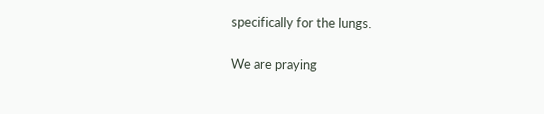specifically for the lungs.


We are praying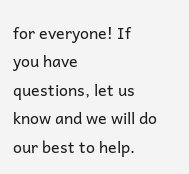for everyone! If you have questions, let us know and we will do our best to help.